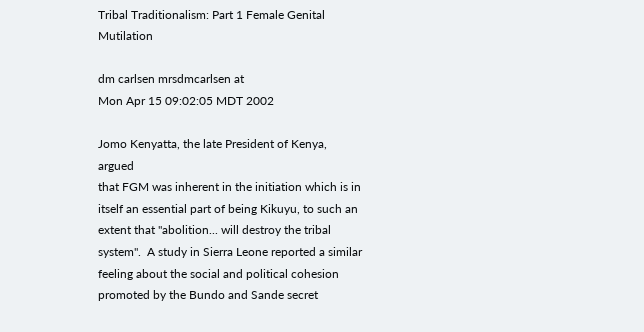Tribal Traditionalism: Part 1 Female Genital Mutilation

dm carlsen mrsdmcarlsen at
Mon Apr 15 09:02:05 MDT 2002

Jomo Kenyatta, the late President of Kenya, argued
that FGM was inherent in the initiation which is in
itself an essential part of being Kikuyu, to such an
extent that "abolition... will destroy the tribal
system".  A study in Sierra Leone reported a similar
feeling about the social and political cohesion
promoted by the Bundo and Sande secret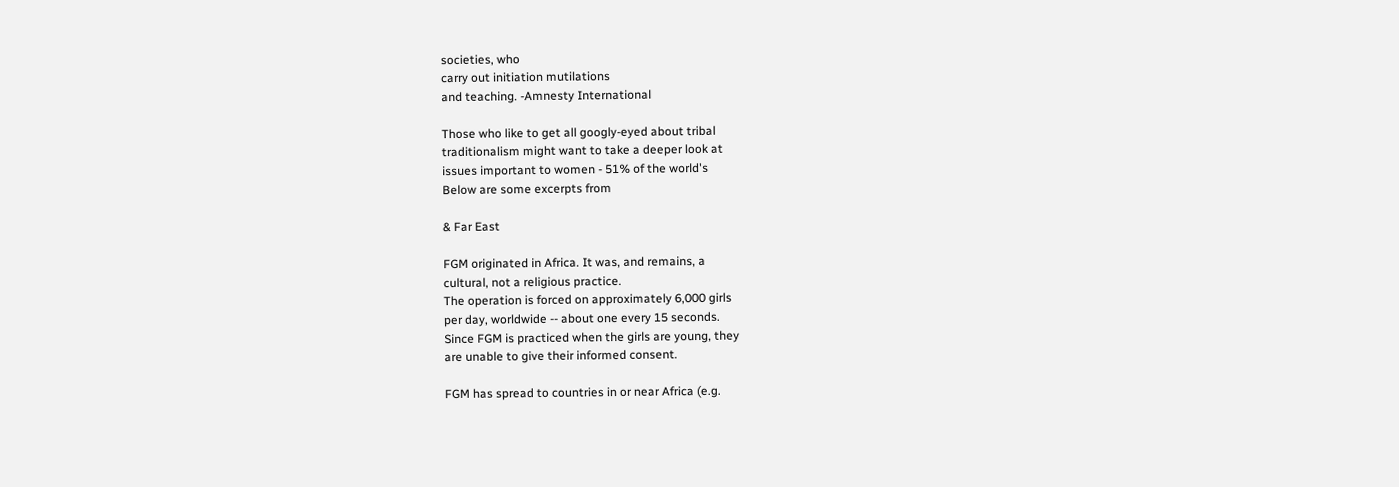societies, who
carry out initiation mutilations
and teaching. -Amnesty International

Those who like to get all googly-eyed about tribal
traditionalism might want to take a deeper look at
issues important to women - 51% of the world's
Below are some excerpts from

& Far East

FGM originated in Africa. It was, and remains, a
cultural, not a religious practice.
The operation is forced on approximately 6,000 girls
per day, worldwide -- about one every 15 seconds.
Since FGM is practiced when the girls are young, they
are unable to give their informed consent.

FGM has spread to countries in or near Africa (e.g.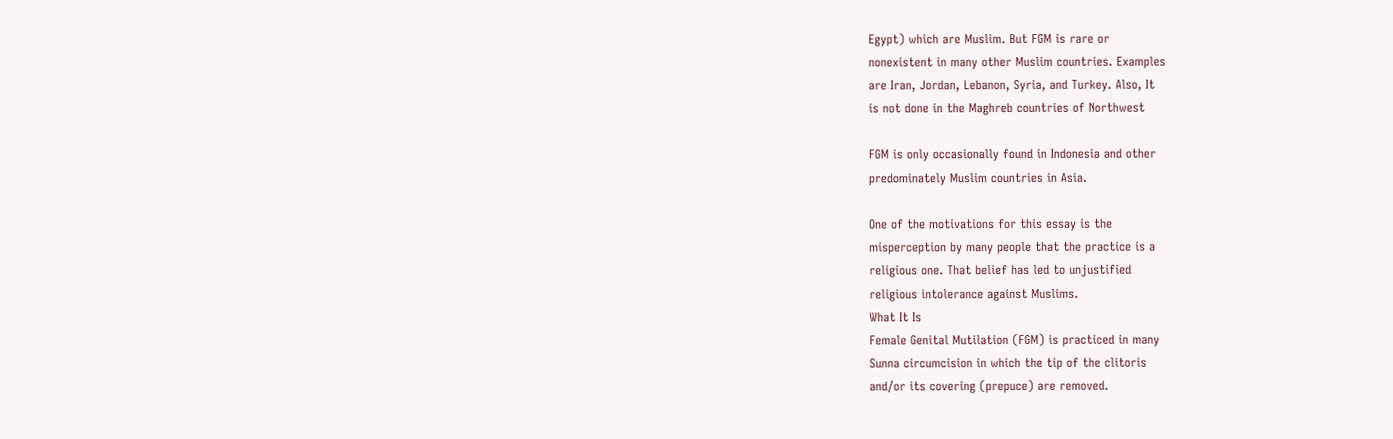Egypt) which are Muslim. But FGM is rare or
nonexistent in many other Muslim countries. Examples
are Iran, Jordan, Lebanon, Syria, and Turkey. Also, It
is not done in the Maghreb countries of Northwest

FGM is only occasionally found in Indonesia and other
predominately Muslim countries in Asia.

One of the motivations for this essay is the
misperception by many people that the practice is a
religious one. That belief has led to unjustified
religious intolerance against Muslims.
What It Is
Female Genital Mutilation (FGM) is practiced in many
Sunna circumcision in which the tip of the clitoris
and/or its covering (prepuce) are removed.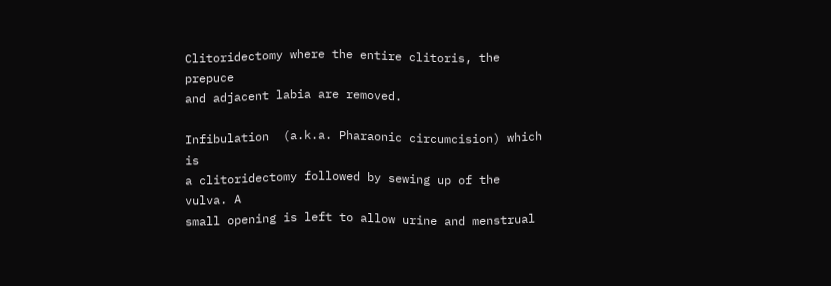Clitoridectomy where the entire clitoris, the prepuce
and adjacent labia are removed.

Infibulation  (a.k.a. Pharaonic circumcision) which is
a clitoridectomy followed by sewing up of the vulva. A
small opening is left to allow urine and menstrual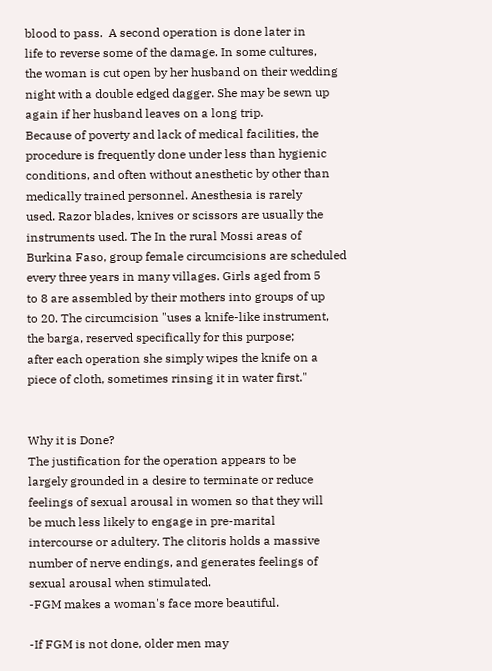blood to pass.  A second operation is done later in
life to reverse some of the damage. In some cultures,
the woman is cut open by her husband on their wedding
night with a double edged dagger. She may be sewn up
again if her husband leaves on a long trip.
Because of poverty and lack of medical facilities, the
procedure is frequently done under less than hygienic
conditions, and often without anesthetic by other than
medically trained personnel. Anesthesia is rarely
used. Razor blades, knives or scissors are usually the
instruments used. The In the rural Mossi areas of
Burkina Faso, group female circumcisions are scheduled
every three years in many villages. Girls aged from 5
to 8 are assembled by their mothers into groups of up
to 20. The circumcision "uses a knife-like instrument,
the barga, reserved specifically for this purpose;
after each operation she simply wipes the knife on a
piece of cloth, sometimes rinsing it in water first."


Why it is Done?
The justification for the operation appears to be
largely grounded in a desire to terminate or reduce
feelings of sexual arousal in women so that they will
be much less likely to engage in pre-marital
intercourse or adultery. The clitoris holds a massive
number of nerve endings, and generates feelings of
sexual arousal when stimulated.
-FGM makes a woman's face more beautiful.

-If FGM is not done, older men may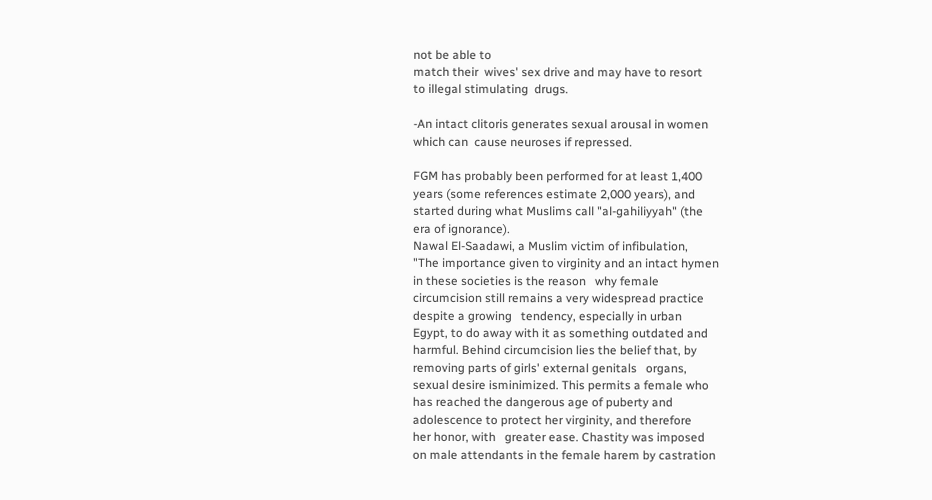not be able to
match their  wives' sex drive and may have to resort
to illegal stimulating  drugs.

-An intact clitoris generates sexual arousal in women
which can  cause neuroses if repressed.

FGM has probably been performed for at least 1,400
years (some references estimate 2,000 years), and
started during what Muslims call "al-gahiliyyah" (the
era of ignorance).
Nawal El-Saadawi, a Muslim victim of infibulation,
"The importance given to virginity and an intact hymen
in these societies is the reason   why female
circumcision still remains a very widespread practice
despite a growing   tendency, especially in urban
Egypt, to do away with it as something outdated and
harmful. Behind circumcision lies the belief that, by
removing parts of girls' external genitals   organs,
sexual desire isminimized. This permits a female who
has reached the dangerous age of puberty and
adolescence to protect her virginity, and therefore
her honor, with   greater ease. Chastity was imposed
on male attendants in the female harem by castration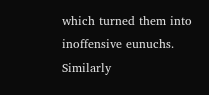which turned them into inoffensive eunuchs. Similarly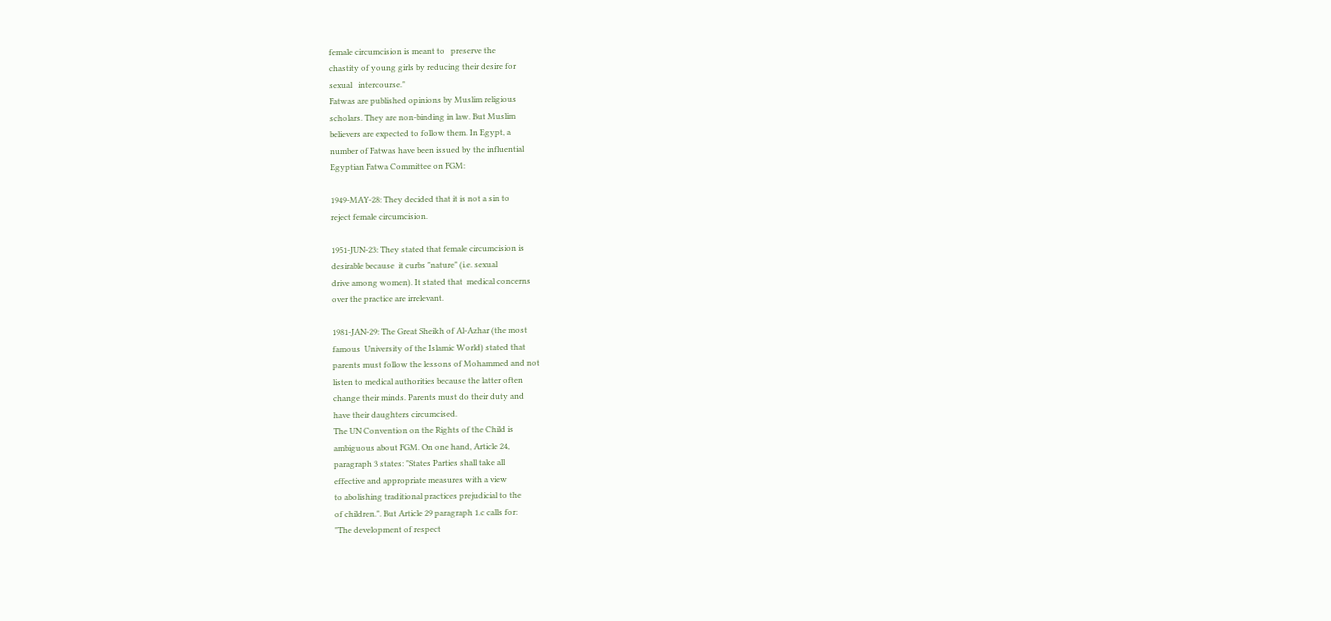female circumcision is meant to   preserve the
chastity of young girls by reducing their desire for
sexual   intercourse."
Fatwas are published opinions by Muslim religious
scholars. They are non-binding in law. But Muslim
believers are expected to follow them. In Egypt, a
number of Fatwas have been issued by the influential
Egyptian Fatwa Committee on FGM:

1949-MAY-28: They decided that it is not a sin to
reject female circumcision.

1951-JUN-23: They stated that female circumcision is
desirable because  it curbs "nature" (i.e. sexual
drive among women). It stated that  medical concerns
over the practice are irrelevant.

1981-JAN-29: The Great Sheikh of Al-Azhar (the most
famous  University of the Islamic World) stated that
parents must follow the lessons of Mohammed and not
listen to medical authorities because the latter often
change their minds. Parents must do their duty and
have their daughters circumcised.
The UN Convention on the Rights of the Child is
ambiguous about FGM. On one hand, Article 24,
paragraph 3 states: "States Parties shall take all
effective and appropriate measures with a view
to abolishing traditional practices prejudicial to the
of children.". But Article 29 paragraph 1.c calls for:
"The development of respect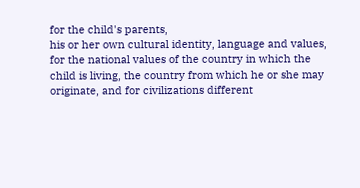for the child's parents,
his or her own cultural identity, language and values,
for the national values of the country in which the
child is living, the country from which he or she may
originate, and for civilizations different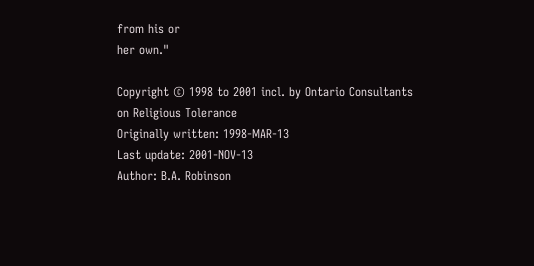from his or
her own."

Copyright © 1998 to 2001 incl. by Ontario Consultants
on Religious Tolerance
Originally written: 1998-MAR-13
Last update: 2001-NOV-13
Author: B.A. Robinson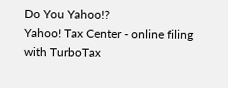Do You Yahoo!?
Yahoo! Tax Center - online filing with TurboTax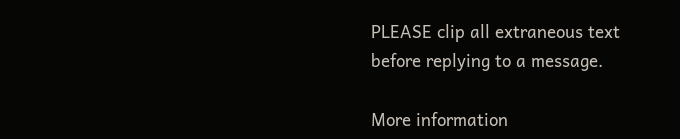PLEASE clip all extraneous text before replying to a message.

More information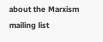about the Marxism mailing list